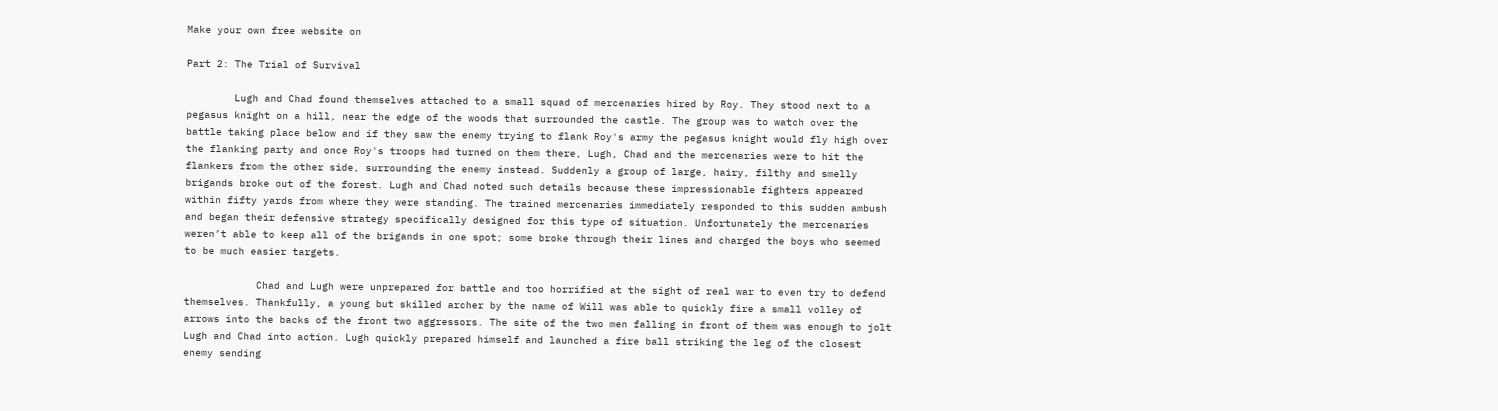Make your own free website on

Part 2: The Trial of Survival

        Lugh and Chad found themselves attached to a small squad of mercenaries hired by Roy. They stood next to a pegasus knight on a hill, near the edge of the woods that surrounded the castle. The group was to watch over the battle taking place below and if they saw the enemy trying to flank Roy's army the pegasus knight would fly high over the flanking party and once Roy's troops had turned on them there, Lugh, Chad and the mercenaries were to hit the flankers from the other side, surrounding the enemy instead. Suddenly a group of large, hairy, filthy and smelly brigands broke out of the forest. Lugh and Chad noted such details because these impressionable fighters appeared within fifty yards from where they were standing. The trained mercenaries immediately responded to this sudden ambush and began their defensive strategy specifically designed for this type of situation. Unfortunately the mercenaries weren’t able to keep all of the brigands in one spot; some broke through their lines and charged the boys who seemed to be much easier targets.

            Chad and Lugh were unprepared for battle and too horrified at the sight of real war to even try to defend themselves. Thankfully, a young but skilled archer by the name of Will was able to quickly fire a small volley of arrows into the backs of the front two aggressors. The site of the two men falling in front of them was enough to jolt Lugh and Chad into action. Lugh quickly prepared himself and launched a fire ball striking the leg of the closest enemy sending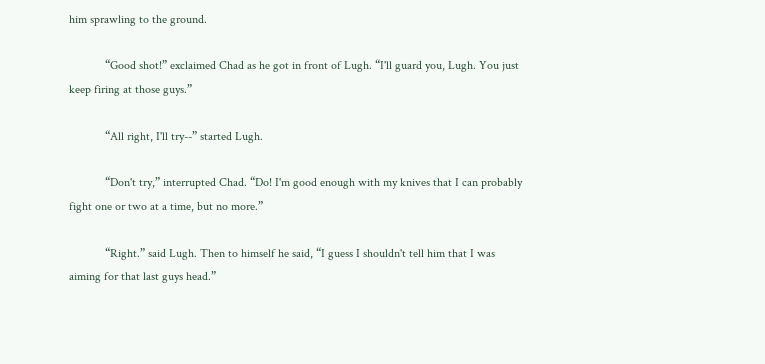him sprawling to the ground.

            “Good shot!” exclaimed Chad as he got in front of Lugh. “I'll guard you, Lugh. You just keep firing at those guys.”

            “All right, I'll try--” started Lugh.

            “Don't try,” interrupted Chad. “Do! I'm good enough with my knives that I can probably fight one or two at a time, but no more.”

            “Right.” said Lugh. Then to himself he said, “I guess I shouldn't tell him that I was aiming for that last guys head.”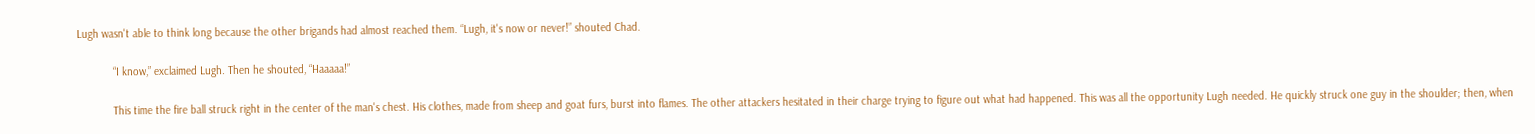Lugh wasn't able to think long because the other brigands had almost reached them. “Lugh, it's now or never!” shouted Chad.

            “I know,” exclaimed Lugh. Then he shouted, “Haaaaa!”

            This time the fire ball struck right in the center of the man's chest. His clothes, made from sheep and goat furs, burst into flames. The other attackers hesitated in their charge trying to figure out what had happened. This was all the opportunity Lugh needed. He quickly struck one guy in the shoulder; then, when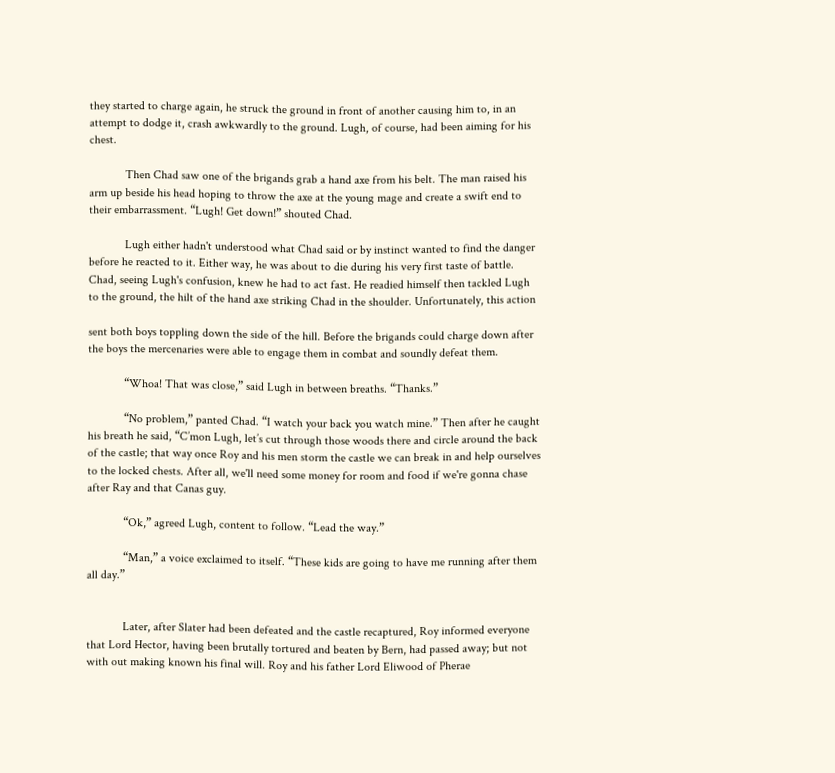they started to charge again, he struck the ground in front of another causing him to, in an attempt to dodge it, crash awkwardly to the ground. Lugh, of course, had been aiming for his chest.

            Then Chad saw one of the brigands grab a hand axe from his belt. The man raised his arm up beside his head hoping to throw the axe at the young mage and create a swift end to their embarrassment. “Lugh! Get down!” shouted Chad.

            Lugh either hadn't understood what Chad said or by instinct wanted to find the danger before he reacted to it. Either way, he was about to die during his very first taste of battle. Chad, seeing Lugh's confusion, knew he had to act fast. He readied himself then tackled Lugh to the ground, the hilt of the hand axe striking Chad in the shoulder. Unfortunately, this action

sent both boys toppling down the side of the hill. Before the brigands could charge down after the boys the mercenaries were able to engage them in combat and soundly defeat them.

            “Whoa! That was close,” said Lugh in between breaths. “Thanks.”

            “No problem,” panted Chad. “I watch your back you watch mine.” Then after he caught his breath he said, “C’mon Lugh, let’s cut through those woods there and circle around the back of the castle; that way once Roy and his men storm the castle we can break in and help ourselves to the locked chests. After all, we'll need some money for room and food if we're gonna chase after Ray and that Canas guy.

            “Ok,” agreed Lugh, content to follow. “Lead the way.”

            “Man,” a voice exclaimed to itself. “These kids are going to have me running after them all day.”


            Later, after Slater had been defeated and the castle recaptured, Roy informed everyone that Lord Hector, having been brutally tortured and beaten by Bern, had passed away; but not with out making known his final will. Roy and his father Lord Eliwood of Pherae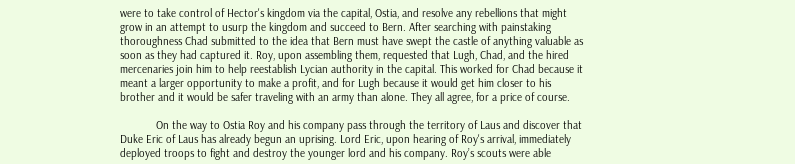were to take control of Hector's kingdom via the capital, Ostia, and resolve any rebellions that might grow in an attempt to usurp the kingdom and succeed to Bern. After searching with painstaking thoroughness Chad submitted to the idea that Bern must have swept the castle of anything valuable as soon as they had captured it. Roy, upon assembling them, requested that Lugh, Chad, and the hired mercenaries join him to help reestablish Lycian authority in the capital. This worked for Chad because it meant a larger opportunity to make a profit, and for Lugh because it would get him closer to his brother and it would be safer traveling with an army than alone. They all agree, for a price of course.

            On the way to Ostia Roy and his company pass through the territory of Laus and discover that Duke Eric of Laus has already begun an uprising. Lord Eric, upon hearing of Roy's arrival, immediately deployed troops to fight and destroy the younger lord and his company. Roy’s scouts were able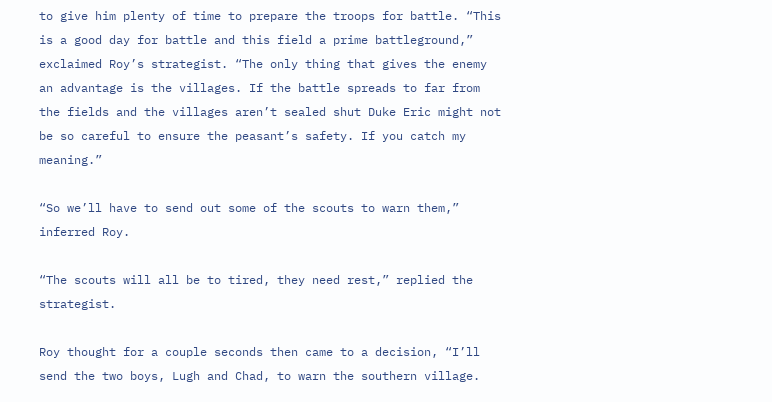to give him plenty of time to prepare the troops for battle. “This is a good day for battle and this field a prime battleground,” exclaimed Roy’s strategist. “The only thing that gives the enemy an advantage is the villages. If the battle spreads to far from the fields and the villages aren’t sealed shut Duke Eric might not be so careful to ensure the peasant’s safety. If you catch my meaning.”

“So we’ll have to send out some of the scouts to warn them,” inferred Roy.

“The scouts will all be to tired, they need rest,” replied the strategist.

Roy thought for a couple seconds then came to a decision, “I’ll send the two boys, Lugh and Chad, to warn the southern village.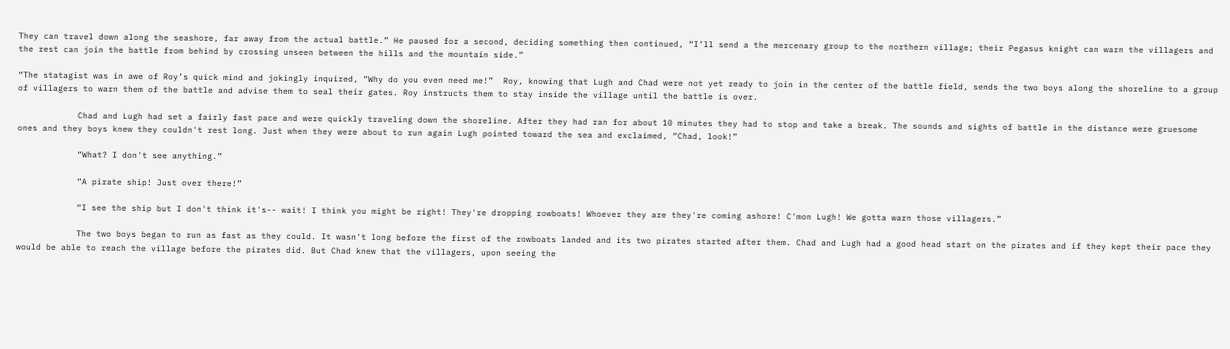They can travel down along the seashore, far away from the actual battle.” He paused for a second, deciding something then continued, “I’ll send a the mercenary group to the northern village; their Pegasus knight can warn the villagers and the rest can join the battle from behind by crossing unseen between the hills and the mountain side.”

“The statagist was in awe of Roy’s quick mind and jokingly inquired, “Why do you even need me!”  Roy, knowing that Lugh and Chad were not yet ready to join in the center of the battle field, sends the two boys along the shoreline to a group of villagers to warn them of the battle and advise them to seal their gates. Roy instructs them to stay inside the village until the battle is over.

            Chad and Lugh had set a fairly fast pace and were quickly traveling down the shoreline. After they had ran for about 10 minutes they had to stop and take a break. The sounds and sights of battle in the distance were gruesome ones and they boys knew they couldn't rest long. Just when they were about to run again Lugh pointed toward the sea and exclaimed, “Chad, look!”

            “What? I don't see anything.”

            “A pirate ship! Just over there!”

            “I see the ship but I don't think it's-- wait! I think you might be right! They're dropping rowboats! Whoever they are they're coming ashore! C'mon Lugh! We gotta warn those villagers.”

            The two boys began to run as fast as they could. It wasn't long before the first of the rowboats landed and its two pirates started after them. Chad and Lugh had a good head start on the pirates and if they kept their pace they would be able to reach the village before the pirates did. But Chad knew that the villagers, upon seeing the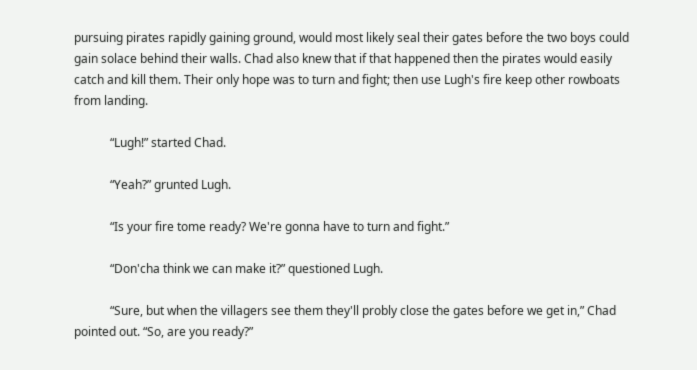pursuing pirates rapidly gaining ground, would most likely seal their gates before the two boys could gain solace behind their walls. Chad also knew that if that happened then the pirates would easily catch and kill them. Their only hope was to turn and fight; then use Lugh's fire keep other rowboats from landing.

            “Lugh!” started Chad.

            “Yeah?” grunted Lugh.

            “Is your fire tome ready? We're gonna have to turn and fight.”

            “Don'cha think we can make it?” questioned Lugh.

            “Sure, but when the villagers see them they'll probly close the gates before we get in,” Chad pointed out. “So, are you ready?”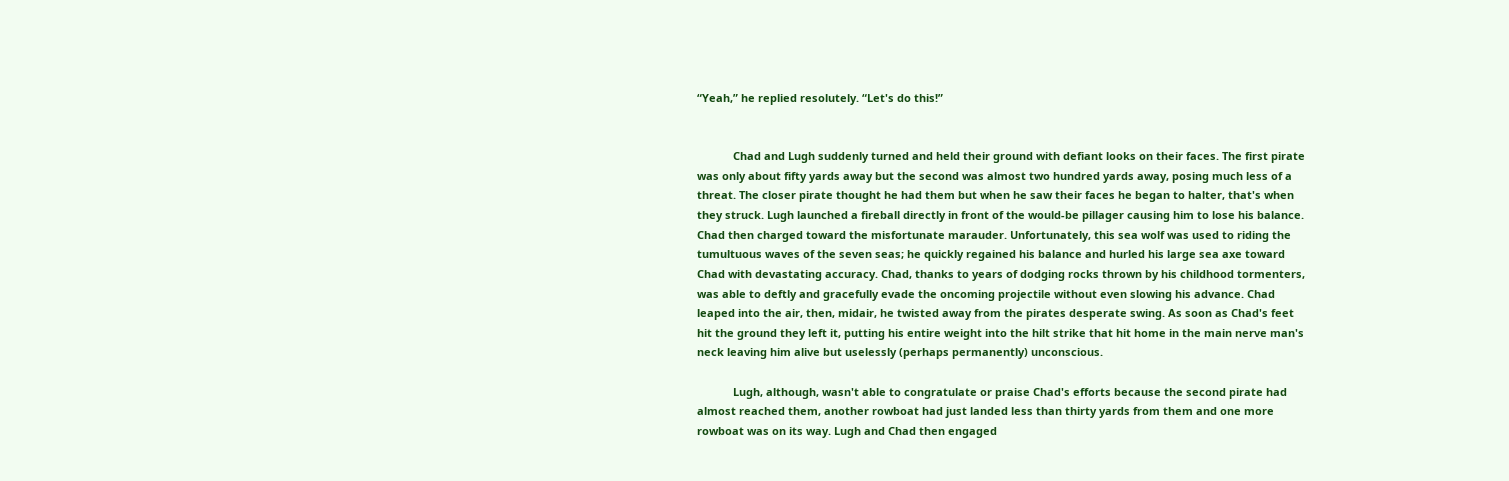“Yeah,” he replied resolutely. “Let's do this!”


            Chad and Lugh suddenly turned and held their ground with defiant looks on their faces. The first pirate was only about fifty yards away but the second was almost two hundred yards away, posing much less of a threat. The closer pirate thought he had them but when he saw their faces he began to halter, that's when they struck. Lugh launched a fireball directly in front of the would-be pillager causing him to lose his balance. Chad then charged toward the misfortunate marauder. Unfortunately, this sea wolf was used to riding the tumultuous waves of the seven seas; he quickly regained his balance and hurled his large sea axe toward Chad with devastating accuracy. Chad, thanks to years of dodging rocks thrown by his childhood tormenters, was able to deftly and gracefully evade the oncoming projectile without even slowing his advance. Chad leaped into the air, then, midair, he twisted away from the pirates desperate swing. As soon as Chad's feet hit the ground they left it, putting his entire weight into the hilt strike that hit home in the main nerve man's neck leaving him alive but uselessly (perhaps permanently) unconscious.

            Lugh, although, wasn't able to congratulate or praise Chad's efforts because the second pirate had almost reached them, another rowboat had just landed less than thirty yards from them and one more rowboat was on its way. Lugh and Chad then engaged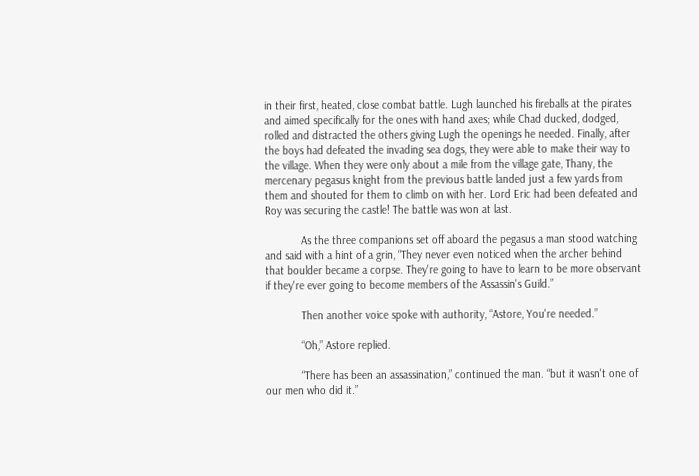in their first, heated, close combat battle. Lugh launched his fireballs at the pirates and aimed specifically for the ones with hand axes; while Chad ducked, dodged, rolled and distracted the others giving Lugh the openings he needed. Finally, after the boys had defeated the invading sea dogs, they were able to make their way to the village. When they were only about a mile from the village gate, Thany, the mercenary pegasus knight from the previous battle landed just a few yards from them and shouted for them to climb on with her. Lord Eric had been defeated and Roy was securing the castle! The battle was won at last.

            As the three companions set off aboard the pegasus a man stood watching and said with a hint of a grin, “They never even noticed when the archer behind that boulder became a corpse. They're going to have to learn to be more observant if they're ever going to become members of the Assassin's Guild.”

            Then another voice spoke with authority, “Astore, You're needed.”

            “Oh,” Astore replied.

            “There has been an assassination,” continued the man. “but it wasn't one of our men who did it.”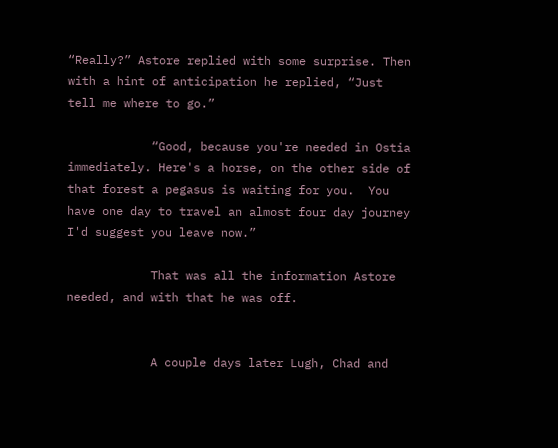“Really?” Astore replied with some surprise. Then with a hint of anticipation he replied, “Just tell me where to go.”

            “Good, because you're needed in Ostia immediately. Here's a horse, on the other side of that forest a pegasus is waiting for you.  You have one day to travel an almost four day journey I'd suggest you leave now.”

            That was all the information Astore needed, and with that he was off.


            A couple days later Lugh, Chad and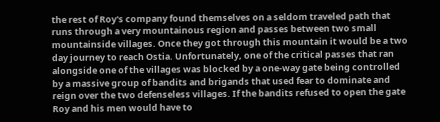the rest of Roy's company found themselves on a seldom traveled path that runs through a very mountainous region and passes between two small mountainside villages. Once they got through this mountain it would be a two day journey to reach Ostia. Unfortunately, one of the critical passes that ran alongside one of the villages was blocked by a one-way gate being controlled by a massive group of bandits and brigands that used fear to dominate and reign over the two defenseless villages. If the bandits refused to open the gate Roy and his men would have to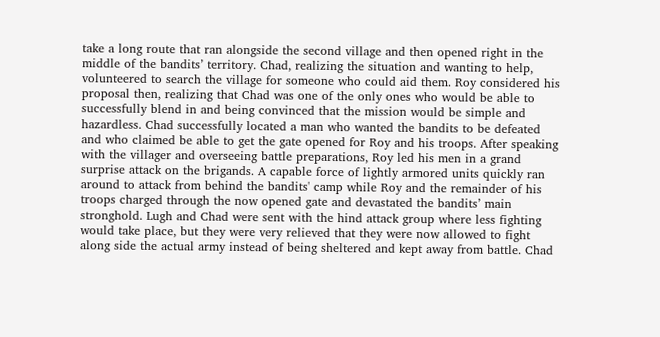take a long route that ran alongside the second village and then opened right in the middle of the bandits’ territory. Chad, realizing the situation and wanting to help, volunteered to search the village for someone who could aid them. Roy considered his proposal then, realizing that Chad was one of the only ones who would be able to successfully blend in and being convinced that the mission would be simple and hazardless. Chad successfully located a man who wanted the bandits to be defeated and who claimed be able to get the gate opened for Roy and his troops. After speaking with the villager and overseeing battle preparations, Roy led his men in a grand surprise attack on the brigands. A capable force of lightly armored units quickly ran around to attack from behind the bandits' camp while Roy and the remainder of his troops charged through the now opened gate and devastated the bandits’ main stronghold. Lugh and Chad were sent with the hind attack group where less fighting would take place, but they were very relieved that they were now allowed to fight along side the actual army instead of being sheltered and kept away from battle. Chad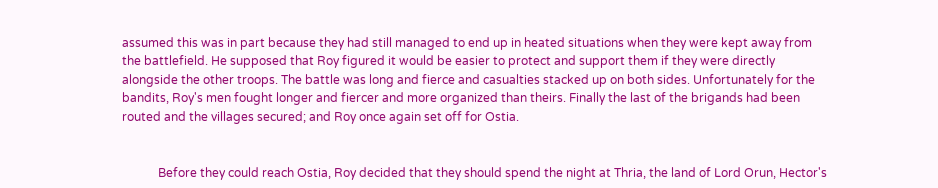assumed this was in part because they had still managed to end up in heated situations when they were kept away from the battlefield. He supposed that Roy figured it would be easier to protect and support them if they were directly alongside the other troops. The battle was long and fierce and casualties stacked up on both sides. Unfortunately for the bandits, Roy's men fought longer and fiercer and more organized than theirs. Finally the last of the brigands had been routed and the villages secured; and Roy once again set off for Ostia.


            Before they could reach Ostia, Roy decided that they should spend the night at Thria, the land of Lord Orun, Hector's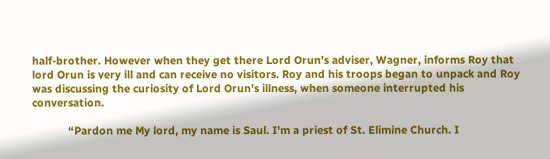half-brother. However when they get there Lord Orun's adviser, Wagner, informs Roy that lord Orun is very ill and can receive no visitors. Roy and his troops began to unpack and Roy was discussing the curiosity of Lord Orun's illness, when someone interrupted his conversation.

            “Pardon me My lord, my name is Saul. I'm a priest of St. Elimine Church. I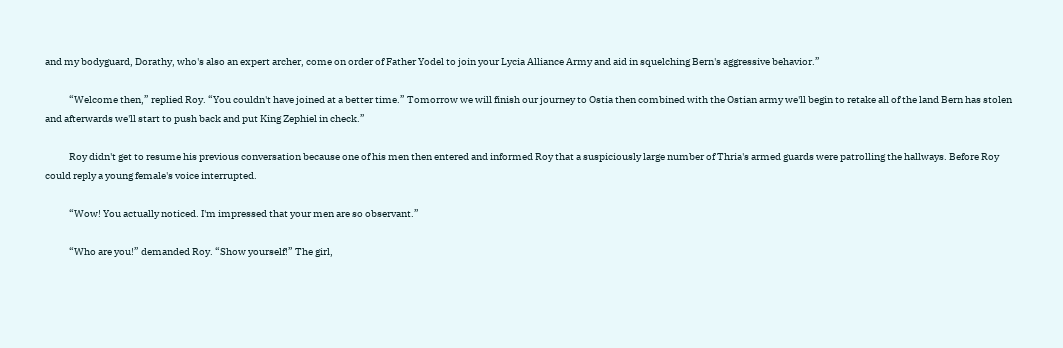and my bodyguard, Dorathy, who's also an expert archer, come on order of Father Yodel to join your Lycia Alliance Army and aid in squelching Bern's aggressive behavior.”

            “Welcome then,” replied Roy. “You couldn't have joined at a better time.” Tomorrow we will finish our journey to Ostia then combined with the Ostian army we'll begin to retake all of the land Bern has stolen and afterwards we'll start to push back and put King Zephiel in check.”

            Roy didn't get to resume his previous conversation because one of his men then entered and informed Roy that a suspiciously large number of Thria's armed guards were patrolling the hallways. Before Roy could reply a young female's voice interrupted.

            “Wow! You actually noticed. I'm impressed that your men are so observant.”

            “Who are you!” demanded Roy. “Show yourself!” The girl,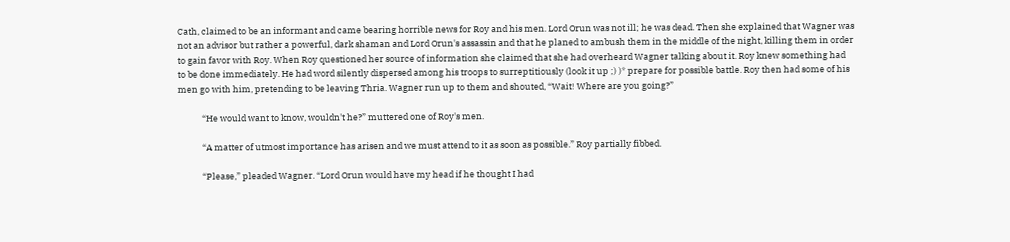Cath, claimed to be an informant and came bearing horrible news for Roy and his men. Lord Orun was not ill; he was dead. Then she explained that Wagner was not an advisor but rather a powerful, dark shaman and Lord Orun's assassin and that he planed to ambush them in the middle of the night, killing them in order to gain favor with Roy. When Roy questioned her source of information she claimed that she had overheard Wagner talking about it. Roy knew something had to be done immediately. He had word silently dispersed among his troops to surreptitiously (look it up ;) )* prepare for possible battle. Roy then had some of his men go with him, pretending to be leaving Thria. Wagner run up to them and shouted, “Wait! Where are you going?”

            “He would want to know, wouldn't he?” muttered one of Roy's men.

            “A matter of utmost importance has arisen and we must attend to it as soon as possible.” Roy partially fibbed.

            “Please,” pleaded Wagner. “Lord Orun would have my head if he thought I had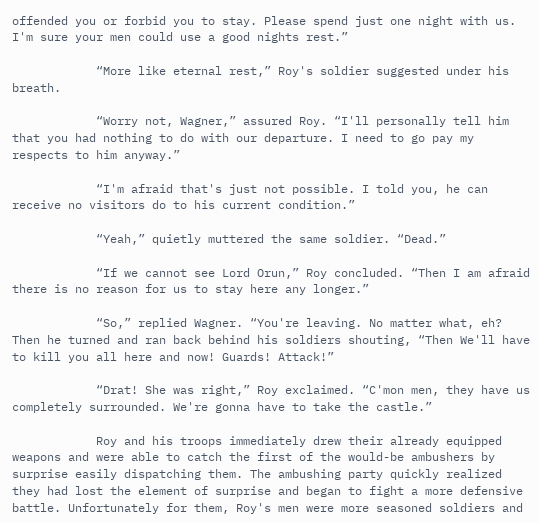offended you or forbid you to stay. Please spend just one night with us. I'm sure your men could use a good nights rest.”

            “More like eternal rest,” Roy's soldier suggested under his breath.

            “Worry not, Wagner,” assured Roy. “I'll personally tell him that you had nothing to do with our departure. I need to go pay my respects to him anyway.”

            “I'm afraid that's just not possible. I told you, he can receive no visitors do to his current condition.”

            “Yeah,” quietly muttered the same soldier. “Dead.”

            “If we cannot see Lord Orun,” Roy concluded. “Then I am afraid there is no reason for us to stay here any longer.”

            “So,” replied Wagner. “You're leaving. No matter what, eh? Then he turned and ran back behind his soldiers shouting, “Then We'll have to kill you all here and now! Guards! Attack!”

            “Drat! She was right,” Roy exclaimed. “C'mon men, they have us completely surrounded. We're gonna have to take the castle.”

            Roy and his troops immediately drew their already equipped weapons and were able to catch the first of the would-be ambushers by surprise easily dispatching them. The ambushing party quickly realized they had lost the element of surprise and began to fight a more defensive battle. Unfortunately for them, Roy's men were more seasoned soldiers and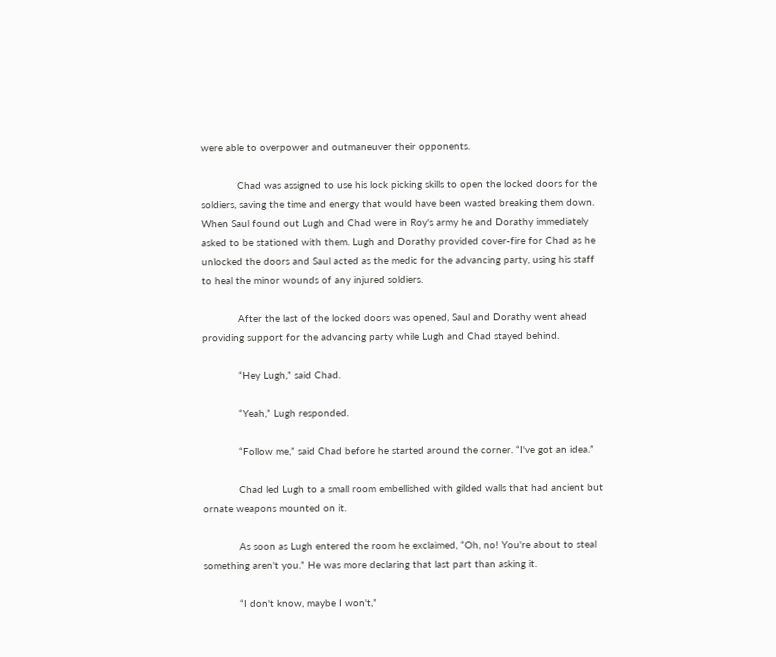were able to overpower and outmaneuver their opponents.

            Chad was assigned to use his lock picking skills to open the locked doors for the soldiers, saving the time and energy that would have been wasted breaking them down. When Saul found out Lugh and Chad were in Roy's army he and Dorathy immediately asked to be stationed with them. Lugh and Dorathy provided cover-fire for Chad as he unlocked the doors and Saul acted as the medic for the advancing party, using his staff to heal the minor wounds of any injured soldiers.

            After the last of the locked doors was opened, Saul and Dorathy went ahead providing support for the advancing party while Lugh and Chad stayed behind.

            “Hey Lugh,” said Chad.

            “Yeah,” Lugh responded.

            “Follow me,” said Chad before he started around the corner. “I've got an idea.”

            Chad led Lugh to a small room embellished with gilded walls that had ancient but ornate weapons mounted on it.

            As soon as Lugh entered the room he exclaimed, “Oh, no! You're about to steal something aren't you.” He was more declaring that last part than asking it.

            “I don't know, maybe I won't,”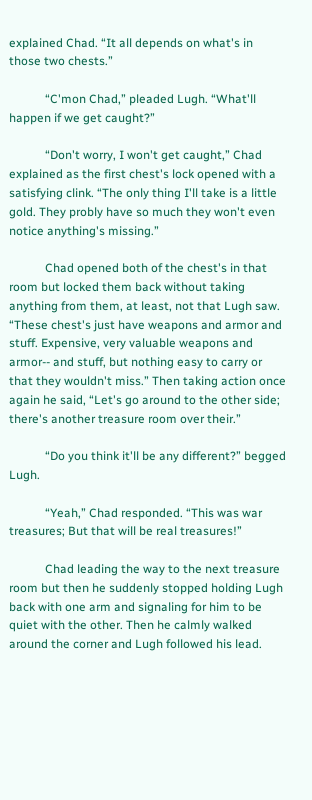explained Chad. “It all depends on what's in those two chests.”

            “C'mon Chad,” pleaded Lugh. “What'll happen if we get caught?”

            “Don't worry, I won't get caught,” Chad explained as the first chest's lock opened with a satisfying clink. “The only thing I'll take is a little gold. They probly have so much they won't even notice anything's missing.”

            Chad opened both of the chest's in that room but locked them back without taking anything from them, at least, not that Lugh saw. “These chest's just have weapons and armor and stuff. Expensive, very valuable weapons and armor-- and stuff, but nothing easy to carry or that they wouldn't miss.” Then taking action once again he said, “Let's go around to the other side; there's another treasure room over their.”

            “Do you think it'll be any different?” begged Lugh.

            “Yeah,” Chad responded. “This was war treasures; But that will be real treasures!”

            Chad leading the way to the next treasure room but then he suddenly stopped holding Lugh back with one arm and signaling for him to be quiet with the other. Then he calmly walked around the corner and Lugh followed his lead.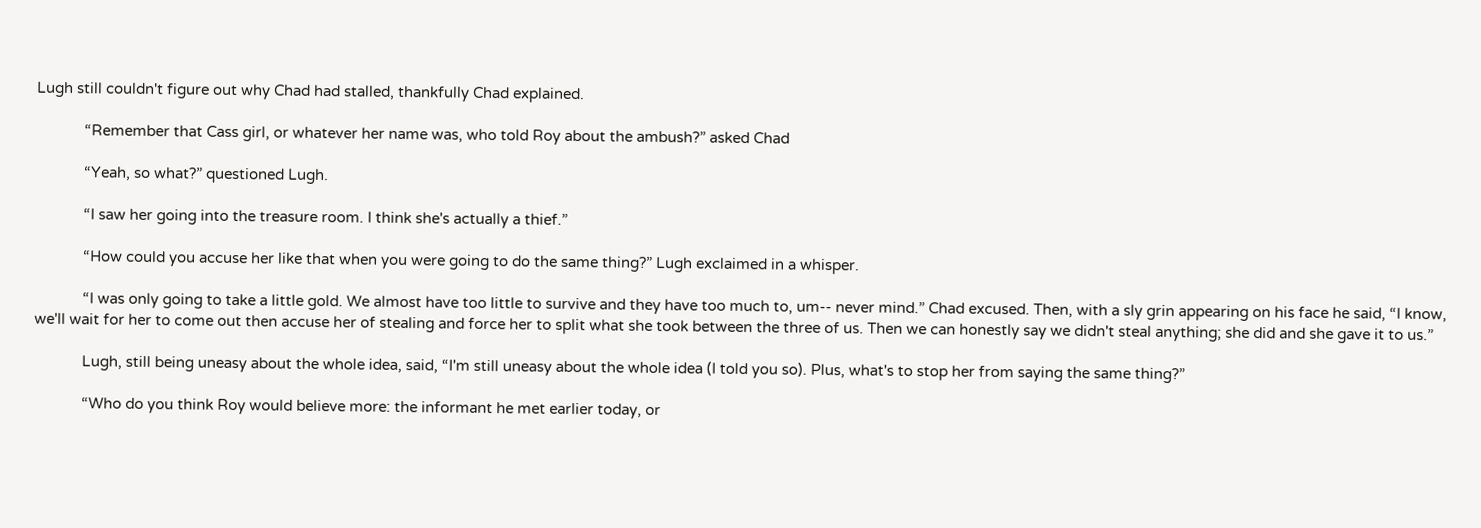Lugh still couldn't figure out why Chad had stalled, thankfully Chad explained.

            “Remember that Cass girl, or whatever her name was, who told Roy about the ambush?” asked Chad

            “Yeah, so what?” questioned Lugh.

            “I saw her going into the treasure room. I think she's actually a thief.”

            “How could you accuse her like that when you were going to do the same thing?” Lugh exclaimed in a whisper.

            “I was only going to take a little gold. We almost have too little to survive and they have too much to, um-- never mind.” Chad excused. Then, with a sly grin appearing on his face he said, “I know, we'll wait for her to come out then accuse her of stealing and force her to split what she took between the three of us. Then we can honestly say we didn't steal anything; she did and she gave it to us.”

            Lugh, still being uneasy about the whole idea, said, “I'm still uneasy about the whole idea (I told you so). Plus, what's to stop her from saying the same thing?”

            “Who do you think Roy would believe more: the informant he met earlier today, or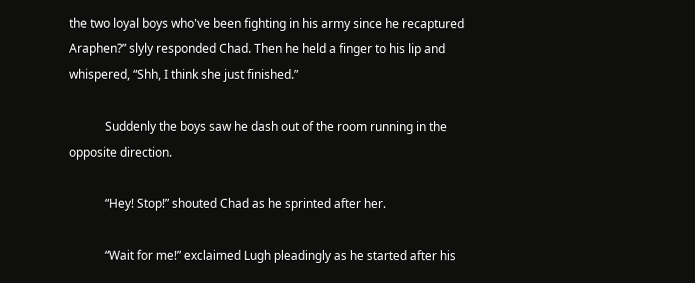the two loyal boys who've been fighting in his army since he recaptured Araphen?” slyly responded Chad. Then he held a finger to his lip and whispered, “Shh, I think she just finished.”

            Suddenly the boys saw he dash out of the room running in the opposite direction.

            “Hey! Stop!” shouted Chad as he sprinted after her.

            “Wait for me!” exclaimed Lugh pleadingly as he started after his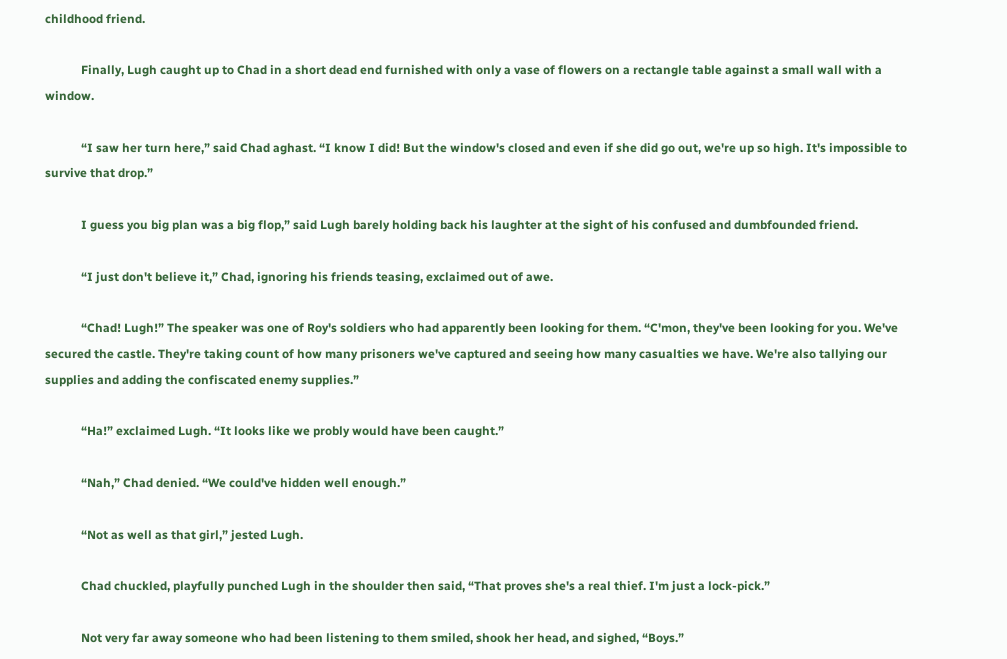childhood friend.

            Finally, Lugh caught up to Chad in a short dead end furnished with only a vase of flowers on a rectangle table against a small wall with a window.

            “I saw her turn here,” said Chad aghast. “I know I did! But the window's closed and even if she did go out, we're up so high. It's impossible to survive that drop.”

            I guess you big plan was a big flop,” said Lugh barely holding back his laughter at the sight of his confused and dumbfounded friend.

            “I just don't believe it,” Chad, ignoring his friends teasing, exclaimed out of awe.

            “Chad! Lugh!” The speaker was one of Roy's soldiers who had apparently been looking for them. “C'mon, they've been looking for you. We've secured the castle. They're taking count of how many prisoners we've captured and seeing how many casualties we have. We're also tallying our supplies and adding the confiscated enemy supplies.”

            “Ha!” exclaimed Lugh. “It looks like we probly would have been caught.”

            “Nah,” Chad denied. “We could've hidden well enough.”

            “Not as well as that girl,” jested Lugh.

            Chad chuckled, playfully punched Lugh in the shoulder then said, “That proves she's a real thief. I'm just a lock-pick.”

            Not very far away someone who had been listening to them smiled, shook her head, and sighed, “Boys.”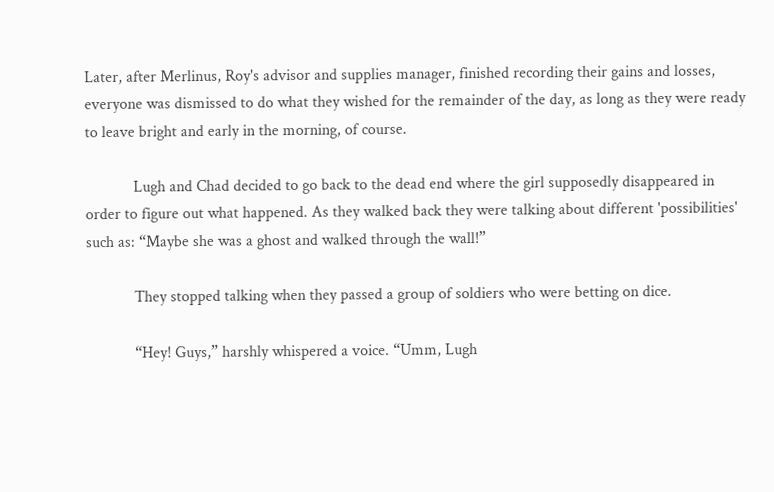Later, after Merlinus, Roy's advisor and supplies manager, finished recording their gains and losses, everyone was dismissed to do what they wished for the remainder of the day, as long as they were ready to leave bright and early in the morning, of course.

            Lugh and Chad decided to go back to the dead end where the girl supposedly disappeared in order to figure out what happened. As they walked back they were talking about different 'possibilities' such as: “Maybe she was a ghost and walked through the wall!”

            They stopped talking when they passed a group of soldiers who were betting on dice.

            “Hey! Guys,” harshly whispered a voice. “Umm, Lugh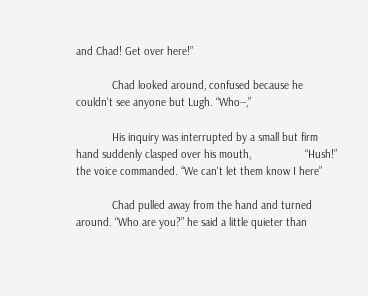and Chad! Get over here!”

            Chad looked around, confused because he couldn't see anyone but Lugh. “Who--,”

            His inquiry was interrupted by a small but firm hand suddenly clasped over his mouth,                  “Hush!” the voice commanded. “We can't let them know I here”

            Chad pulled away from the hand and turned around. “Who are you?” he said a little quieter than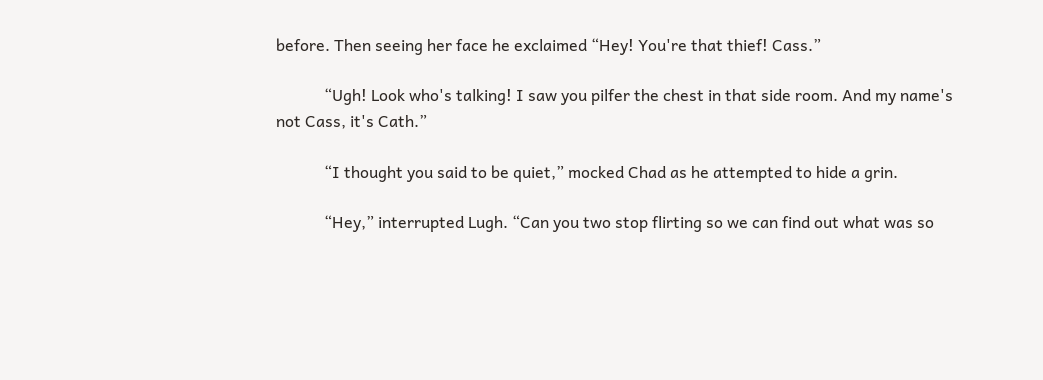before. Then seeing her face he exclaimed “Hey! You're that thief! Cass.”

            “Ugh! Look who's talking! I saw you pilfer the chest in that side room. And my name's not Cass, it's Cath.”

            “I thought you said to be quiet,” mocked Chad as he attempted to hide a grin.

            “Hey,” interrupted Lugh. “Can you two stop flirting so we can find out what was so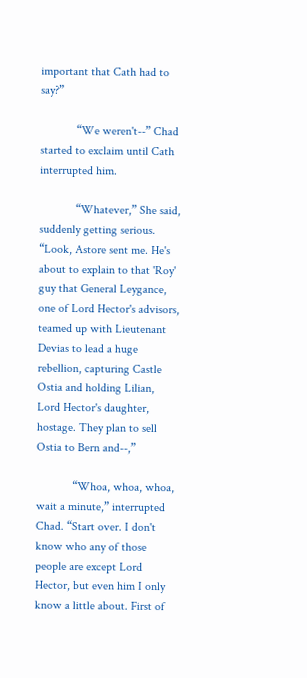important that Cath had to say?”

            “We weren't--” Chad started to exclaim until Cath interrupted him.

            “Whatever,” She said, suddenly getting serious. “Look, Astore sent me. He's about to explain to that 'Roy' guy that General Leygance, one of Lord Hector's advisors, teamed up with Lieutenant Devias to lead a huge rebellion, capturing Castle Ostia and holding Lilian, Lord Hector's daughter, hostage. They plan to sell Ostia to Bern and--,”

            “Whoa, whoa, whoa, wait a minute,” interrupted Chad. “Start over. I don't know who any of those people are except Lord Hector, but even him I only know a little about. First of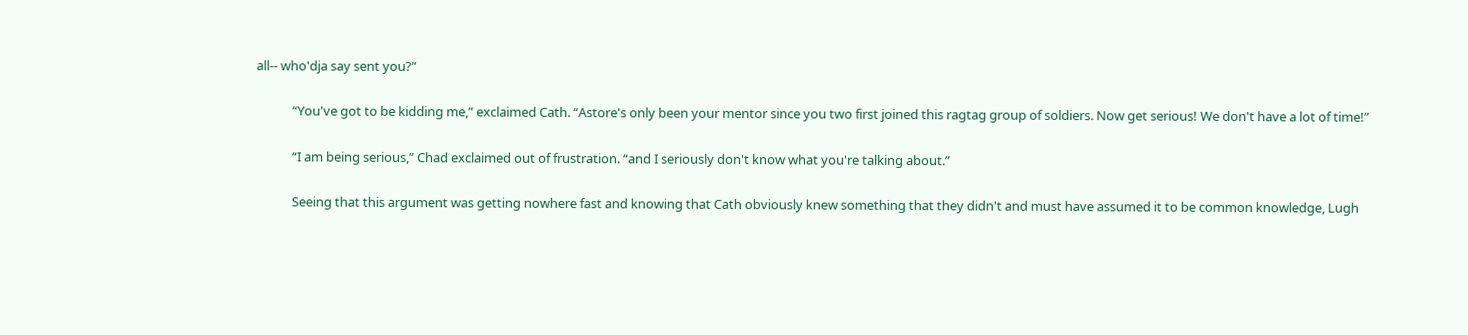all-- who'dja say sent you?”

            “You've got to be kidding me,” exclaimed Cath. “Astore's only been your mentor since you two first joined this ragtag group of soldiers. Now get serious! We don't have a lot of time!”

            “I am being serious,” Chad exclaimed out of frustration. “and I seriously don't know what you're talking about.”

            Seeing that this argument was getting nowhere fast and knowing that Cath obviously knew something that they didn't and must have assumed it to be common knowledge, Lugh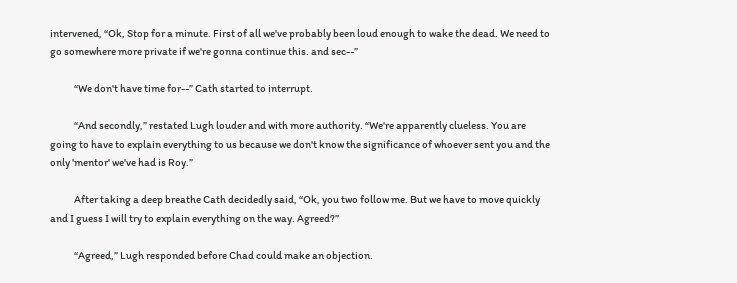intervened, “Ok, Stop for a minute. First of all we've probably been loud enough to wake the dead. We need to go somewhere more private if we're gonna continue this. and sec--”

            “We don't have time for--” Cath started to interrupt.

            “And secondly,” restated Lugh louder and with more authority. “We're apparently clueless. You are going to have to explain everything to us because we don't know the significance of whoever sent you and the only 'mentor' we've had is Roy.”

            After taking a deep breathe Cath decidedly said, “Ok, you two follow me. But we have to move quickly and I guess I will try to explain everything on the way. Agreed?”

            “Agreed,” Lugh responded before Chad could make an objection.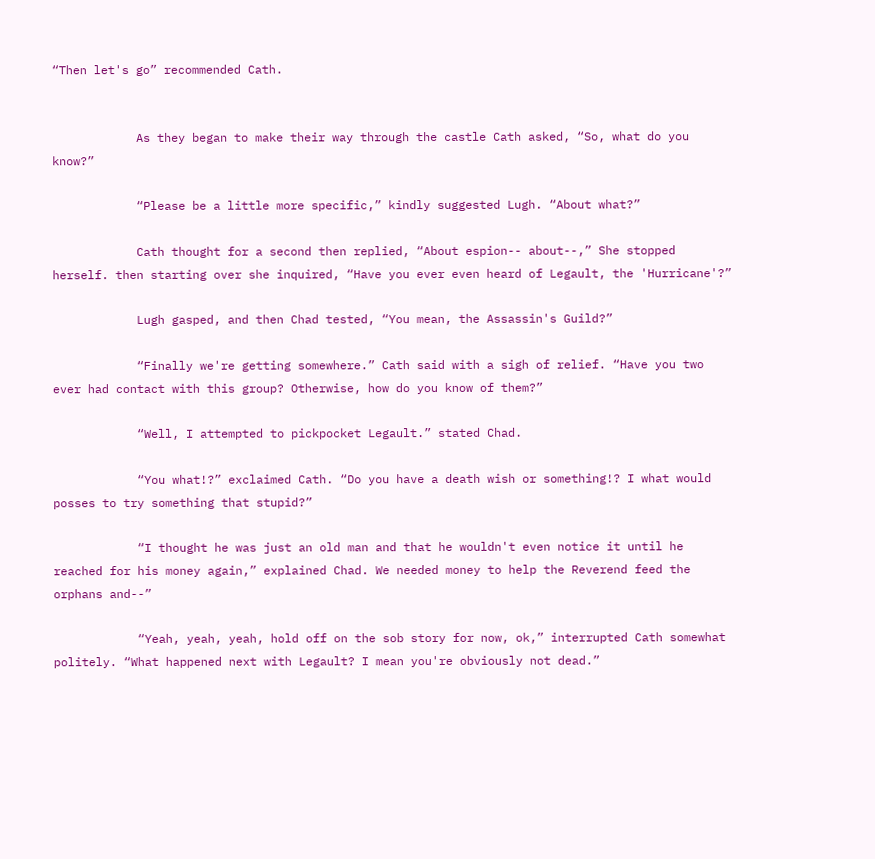“Then let's go” recommended Cath.


            As they began to make their way through the castle Cath asked, “So, what do you know?”

            “Please be a little more specific,” kindly suggested Lugh. “About what?”

            Cath thought for a second then replied, “About espion-- about--,” She stopped herself. then starting over she inquired, “Have you ever even heard of Legault, the 'Hurricane'?”

            Lugh gasped, and then Chad tested, “You mean, the Assassin's Guild?”

            “Finally we're getting somewhere.” Cath said with a sigh of relief. “Have you two ever had contact with this group? Otherwise, how do you know of them?”

            “Well, I attempted to pickpocket Legault.” stated Chad.

            “You what!?” exclaimed Cath. “Do you have a death wish or something!? I what would posses to try something that stupid?”

            “I thought he was just an old man and that he wouldn't even notice it until he reached for his money again,” explained Chad. We needed money to help the Reverend feed the orphans and--”

            “Yeah, yeah, yeah, hold off on the sob story for now, ok,” interrupted Cath somewhat politely. “What happened next with Legault? I mean you're obviously not dead.”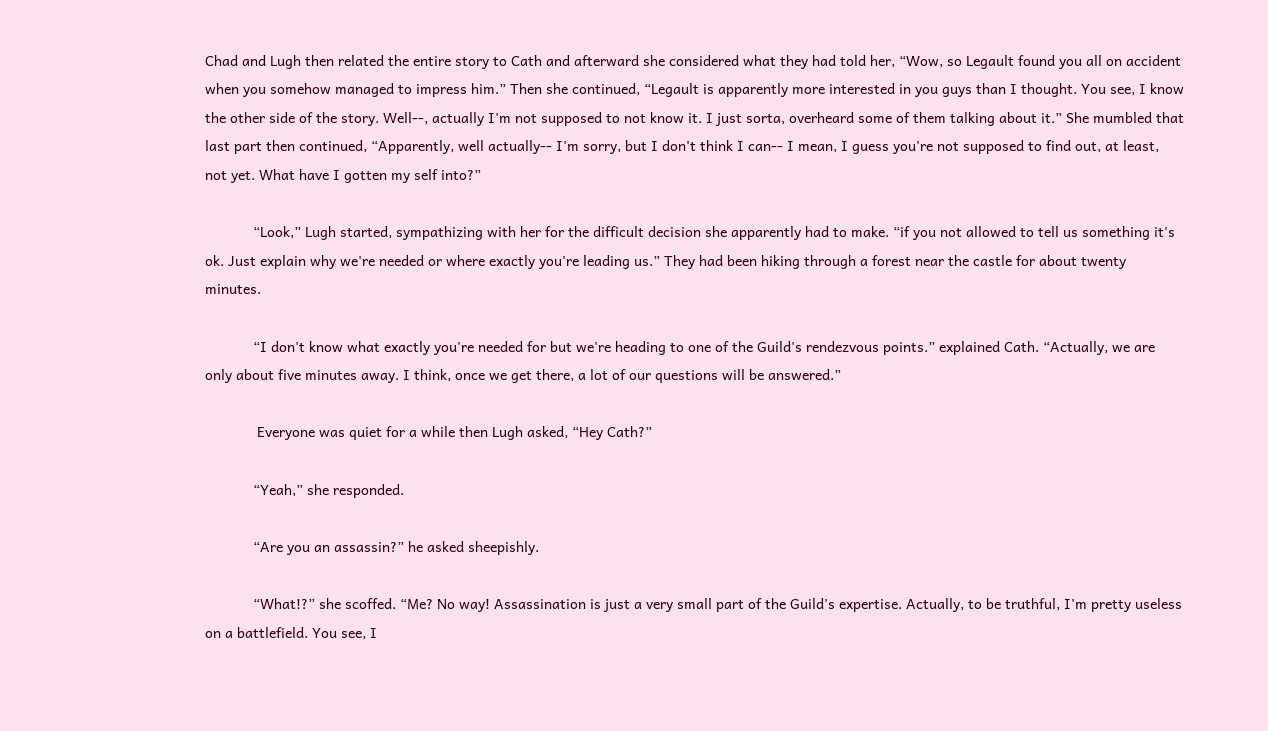Chad and Lugh then related the entire story to Cath and afterward she considered what they had told her, “Wow, so Legault found you all on accident when you somehow managed to impress him.” Then she continued, “Legault is apparently more interested in you guys than I thought. You see, I know the other side of the story. Well--, actually I'm not supposed to not know it. I just sorta, overheard some of them talking about it.” She mumbled that last part then continued, “Apparently, well actually-- I'm sorry, but I don't think I can-- I mean, I guess you're not supposed to find out, at least, not yet. What have I gotten my self into?”

            “Look,” Lugh started, sympathizing with her for the difficult decision she apparently had to make. “if you not allowed to tell us something it's ok. Just explain why we're needed or where exactly you're leading us.” They had been hiking through a forest near the castle for about twenty minutes.

            “I don't know what exactly you're needed for but we're heading to one of the Guild's rendezvous points.” explained Cath. “Actually, we are only about five minutes away. I think, once we get there, a lot of our questions will be answered.”

             Everyone was quiet for a while then Lugh asked, “Hey Cath?”

            “Yeah,” she responded.

            “Are you an assassin?” he asked sheepishly.

            “What!?” she scoffed. “Me? No way! Assassination is just a very small part of the Guild's expertise. Actually, to be truthful, I'm pretty useless on a battlefield. You see, I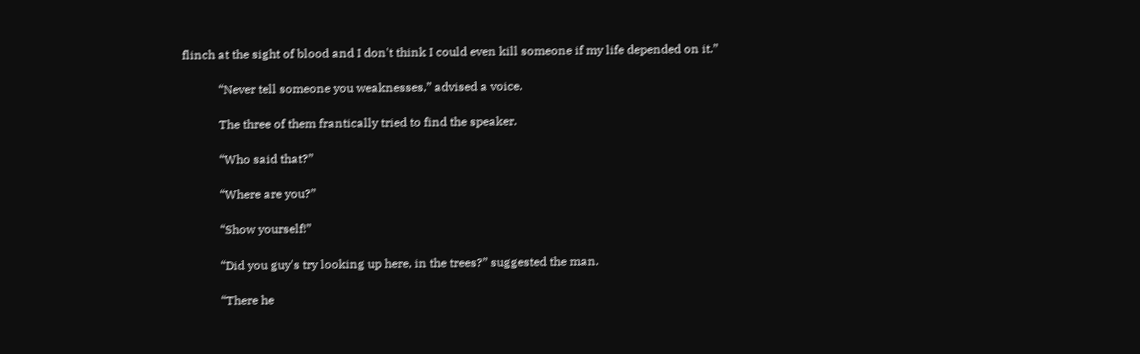flinch at the sight of blood and I don't think I could even kill someone if my life depended on it.”

            “Never tell someone you weaknesses,” advised a voice.

            The three of them frantically tried to find the speaker.

            “Who said that?”

            “Where are you?”

            “Show yourself!”

            “Did you guy's try looking up here, in the trees?” suggested the man.

            “There he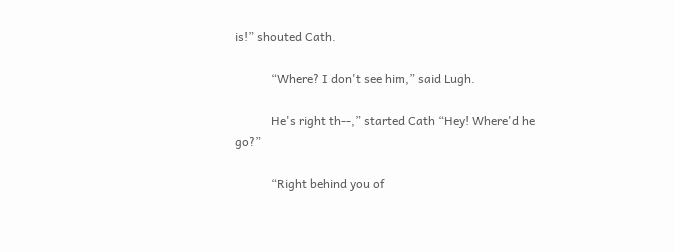is!” shouted Cath.

            “Where? I don't see him,” said Lugh.

            He's right th--,” started Cath “Hey! Where'd he go?”

            “Right behind you of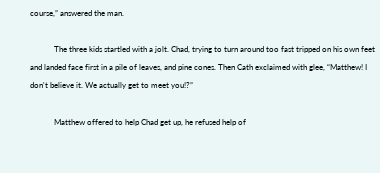course,” answered the man.

            The three kids startled with a jolt. Chad, trying to turn around too fast tripped on his own feet and landed face first in a pile of leaves, and pine cones. Then Cath exclaimed with glee, “Matthew! I don't believe it. We actually get to meet you!?”

            Matthew offered to help Chad get up, he refused help of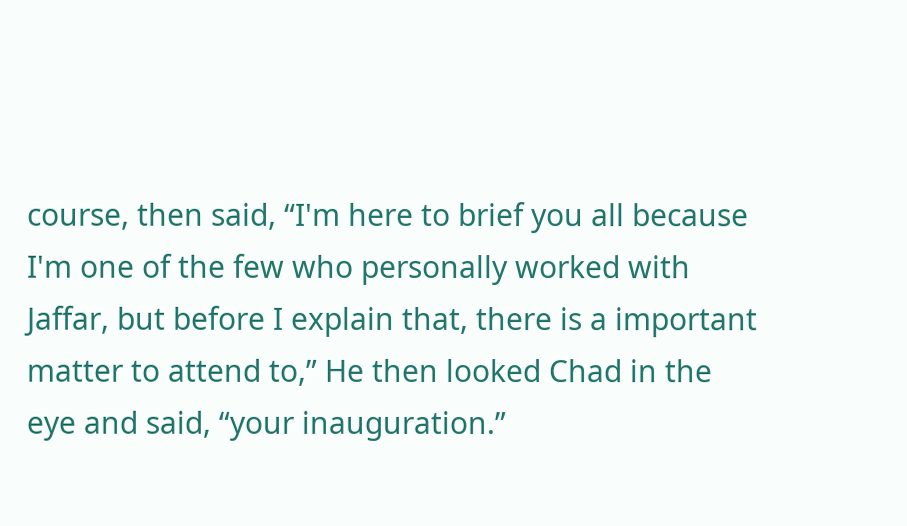course, then said, “I'm here to brief you all because I'm one of the few who personally worked with Jaffar, but before I explain that, there is a important matter to attend to,” He then looked Chad in the eye and said, “your inauguration.”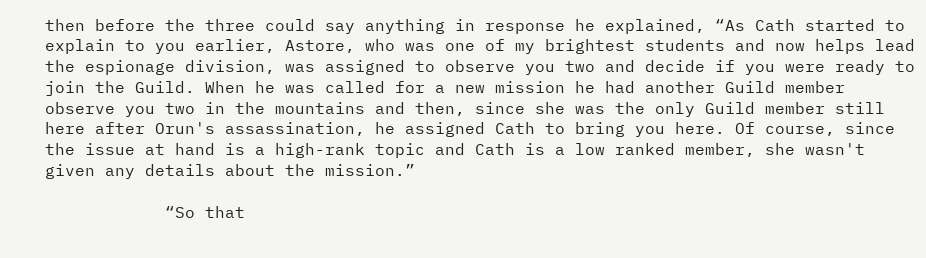then before the three could say anything in response he explained, “As Cath started to explain to you earlier, Astore, who was one of my brightest students and now helps lead the espionage division, was assigned to observe you two and decide if you were ready to join the Guild. When he was called for a new mission he had another Guild member observe you two in the mountains and then, since she was the only Guild member still here after Orun's assassination, he assigned Cath to bring you here. Of course, since the issue at hand is a high-rank topic and Cath is a low ranked member, she wasn't given any details about the mission.”

            “So that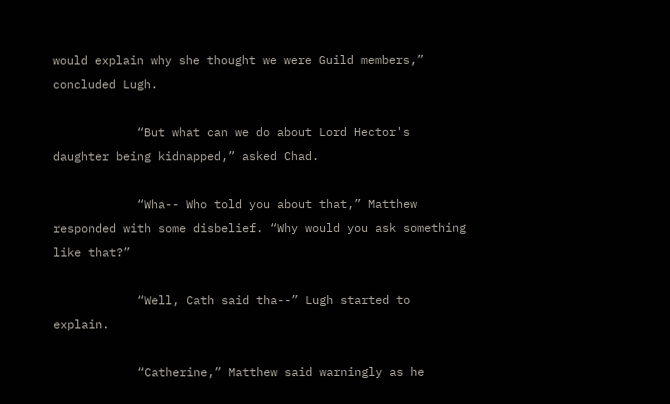would explain why she thought we were Guild members,” concluded Lugh.

            “But what can we do about Lord Hector's daughter being kidnapped,” asked Chad.

            “Wha-- Who told you about that,” Matthew responded with some disbelief. “Why would you ask something like that?”

            “Well, Cath said tha--” Lugh started to explain.

            “Catherine,” Matthew said warningly as he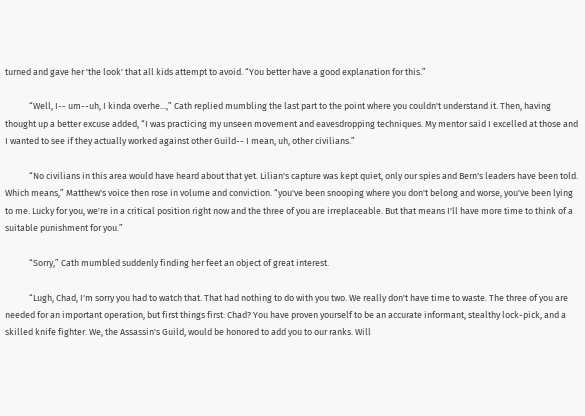turned and gave her 'the look' that all kids attempt to avoid. “You better have a good explanation for this.”

            “Well, I-- um--uh, I kinda overhe...,” Cath replied mumbling the last part to the point where you couldn't understand it. Then, having thought up a better excuse added, “I was practicing my unseen movement and eavesdropping techniques. My mentor said I excelled at those and I wanted to see if they actually worked against other Guild-- I mean, uh, other civilians.”

            “No civilians in this area would have heard about that yet. Lilian's capture was kept quiet, only our spies and Bern's leaders have been told. Which means,” Matthew's voice then rose in volume and conviction. “you've been snooping where you don't belong and worse, you've been lying to me. Lucky for you, we're in a critical position right now and the three of you are irreplaceable. But that means I'll have more time to think of a suitable punishment for you.”

            “Sorry,” Cath mumbled suddenly finding her feet an object of great interest.

            “Lugh, Chad, I'm sorry you had to watch that. That had nothing to do with you two. We really don't have time to waste. The three of you are needed for an important operation, but first things first: Chad? You have proven yourself to be an accurate informant, stealthy lock-pick, and a skilled knife fighter. We, the Assassin's Guild, would be honored to add you to our ranks. Will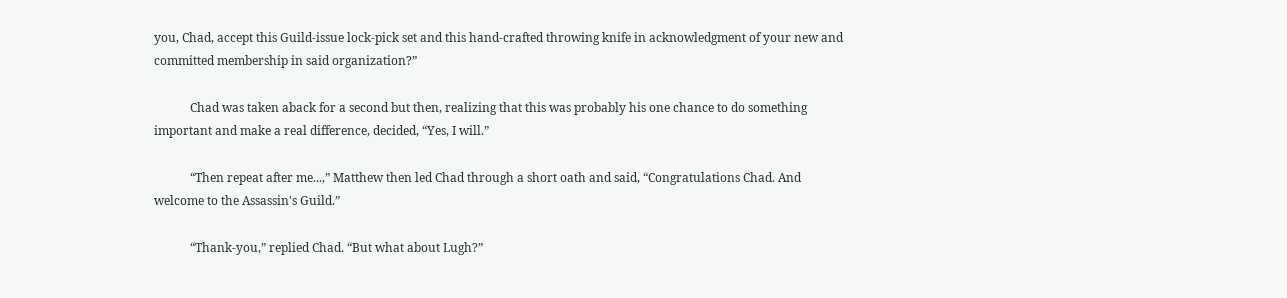you, Chad, accept this Guild-issue lock-pick set and this hand-crafted throwing knife in acknowledgment of your new and committed membership in said organization?”

            Chad was taken aback for a second but then, realizing that this was probably his one chance to do something important and make a real difference, decided, “Yes, I will.”

            “Then repeat after me...,” Matthew then led Chad through a short oath and said, “Congratulations Chad. And welcome to the Assassin's Guild.”

            “Thank-you,” replied Chad. “But what about Lugh?”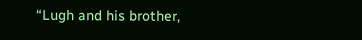“Lugh and his brother,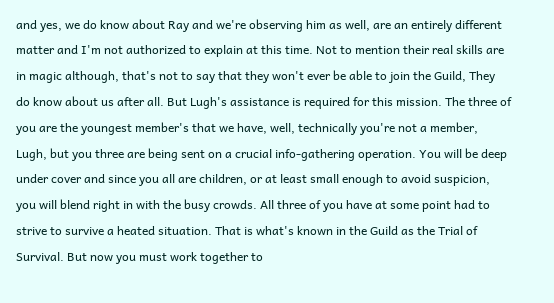and yes, we do know about Ray and we're observing him as well, are an entirely different matter and I'm not authorized to explain at this time. Not to mention their real skills are in magic although, that's not to say that they won't ever be able to join the Guild, They do know about us after all. But Lugh's assistance is required for this mission. The three of you are the youngest member's that we have, well, technically you're not a member, Lugh, but you three are being sent on a crucial info-gathering operation. You will be deep under cover and since you all are children, or at least small enough to avoid suspicion, you will blend right in with the busy crowds. All three of you have at some point had to strive to survive a heated situation. That is what's known in the Guild as the Trial of Survival. But now you must work together to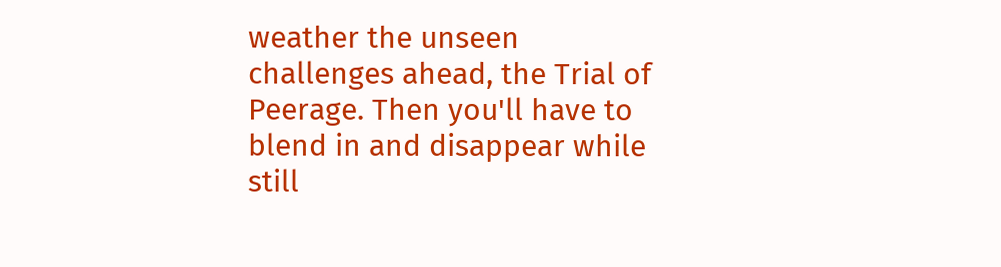weather the unseen challenges ahead, the Trial of Peerage. Then you'll have to blend in and disappear while still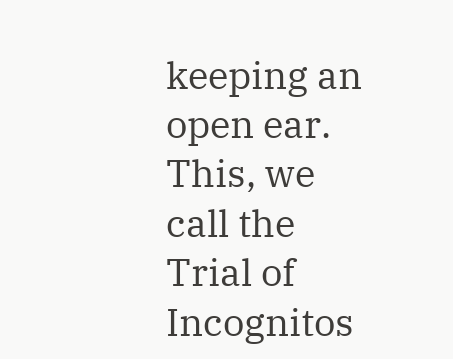keeping an open ear. This, we call the Trial of Incognitos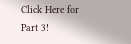Click Here for Part 3!